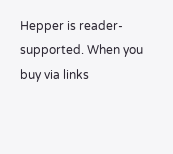Hepper is reader-supported. When you buy via links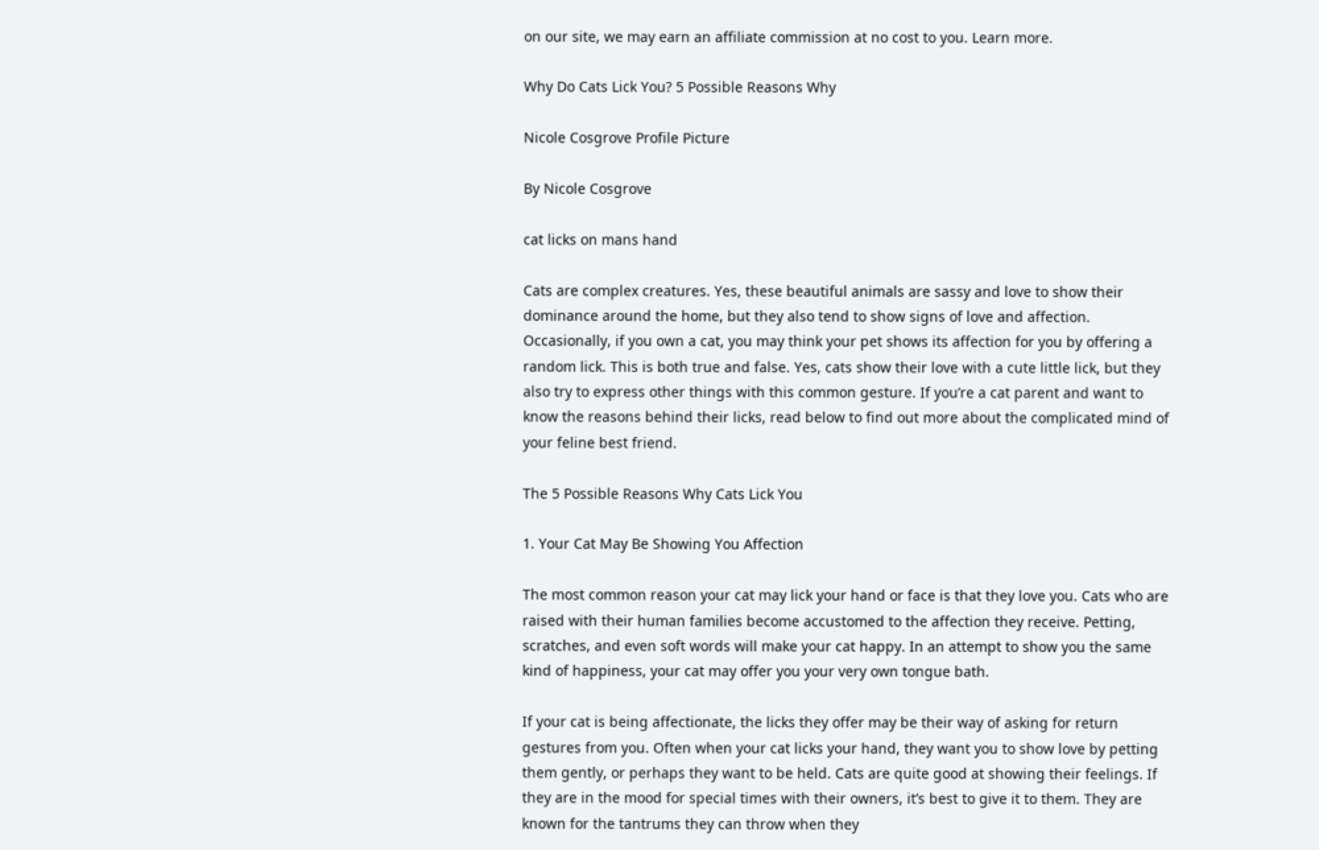on our site, we may earn an affiliate commission at no cost to you. Learn more.

Why Do Cats Lick You? 5 Possible Reasons Why

Nicole Cosgrove Profile Picture

By Nicole Cosgrove

cat licks on mans hand

Cats are complex creatures. Yes, these beautiful animals are sassy and love to show their dominance around the home, but they also tend to show signs of love and affection. Occasionally, if you own a cat, you may think your pet shows its affection for you by offering a random lick. This is both true and false. Yes, cats show their love with a cute little lick, but they also try to express other things with this common gesture. If you’re a cat parent and want to know the reasons behind their licks, read below to find out more about the complicated mind of your feline best friend.

The 5 Possible Reasons Why Cats Lick You

1. Your Cat May Be Showing You Affection

The most common reason your cat may lick your hand or face is that they love you. Cats who are raised with their human families become accustomed to the affection they receive. Petting, scratches, and even soft words will make your cat happy. In an attempt to show you the same kind of happiness, your cat may offer you your very own tongue bath.

If your cat is being affectionate, the licks they offer may be their way of asking for return gestures from you. Often when your cat licks your hand, they want you to show love by petting them gently, or perhaps they want to be held. Cats are quite good at showing their feelings. If they are in the mood for special times with their owners, it’s best to give it to them. They are known for the tantrums they can throw when they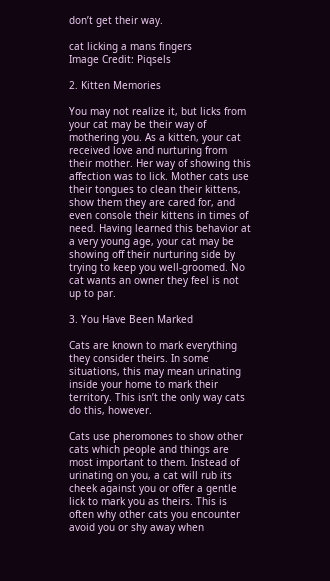don’t get their way.

cat licking a mans fingers
Image Credit: Piqsels

2. Kitten Memories

You may not realize it, but licks from your cat may be their way of mothering you. As a kitten, your cat received love and nurturing from their mother. Her way of showing this affection was to lick. Mother cats use their tongues to clean their kittens, show them they are cared for, and even console their kittens in times of need. Having learned this behavior at a very young age, your cat may be showing off their nurturing side by trying to keep you well-groomed. No cat wants an owner they feel is not up to par.

3. You Have Been Marked

Cats are known to mark everything they consider theirs. In some situations, this may mean urinating inside your home to mark their territory. This isn’t the only way cats do this, however.

Cats use pheromones to show other cats which people and things are most important to them. Instead of urinating on you, a cat will rub its cheek against you or offer a gentle lick to mark you as theirs. This is often why other cats you encounter avoid you or shy away when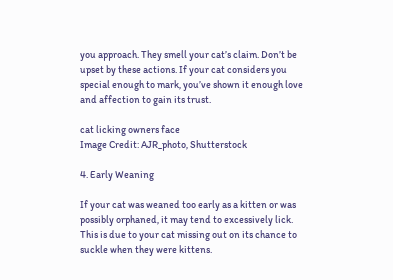you approach. They smell your cat’s claim. Don’t be upset by these actions. If your cat considers you special enough to mark, you’ve shown it enough love and affection to gain its trust.

cat licking owners face
Image Credit: AJR_photo, Shutterstock

4. Early Weaning

If your cat was weaned too early as a kitten or was possibly orphaned, it may tend to excessively lick. This is due to your cat missing out on its chance to suckle when they were kittens.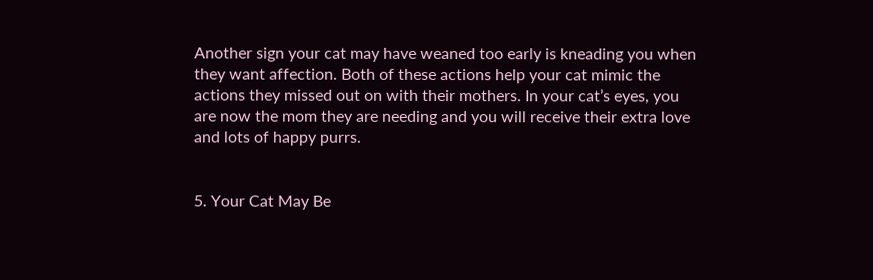Another sign your cat may have weaned too early is kneading you when they want affection. Both of these actions help your cat mimic the actions they missed out on with their mothers. In your cat’s eyes, you are now the mom they are needing and you will receive their extra love and lots of happy purrs.


5. Your Cat May Be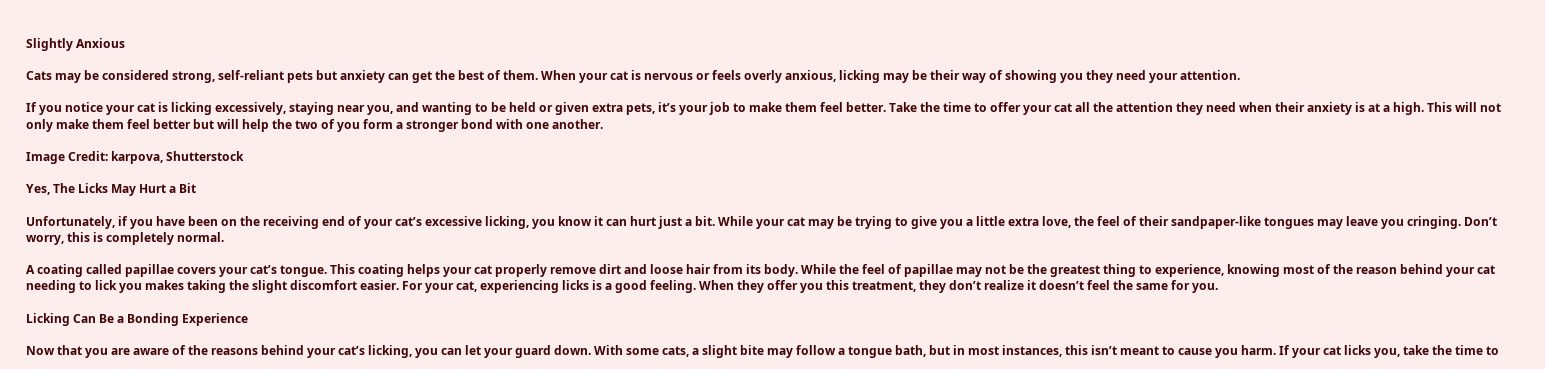Slightly Anxious

Cats may be considered strong, self-reliant pets but anxiety can get the best of them. When your cat is nervous or feels overly anxious, licking may be their way of showing you they need your attention.

If you notice your cat is licking excessively, staying near you, and wanting to be held or given extra pets, it’s your job to make them feel better. Take the time to offer your cat all the attention they need when their anxiety is at a high. This will not only make them feel better but will help the two of you form a stronger bond with one another.

Image Credit: karpova, Shutterstock

Yes, The Licks May Hurt a Bit

Unfortunately, if you have been on the receiving end of your cat’s excessive licking, you know it can hurt just a bit. While your cat may be trying to give you a little extra love, the feel of their sandpaper-like tongues may leave you cringing. Don’t worry, this is completely normal.

A coating called papillae covers your cat’s tongue. This coating helps your cat properly remove dirt and loose hair from its body. While the feel of papillae may not be the greatest thing to experience, knowing most of the reason behind your cat needing to lick you makes taking the slight discomfort easier. For your cat, experiencing licks is a good feeling. When they offer you this treatment, they don’t realize it doesn’t feel the same for you.

Licking Can Be a Bonding Experience

Now that you are aware of the reasons behind your cat’s licking, you can let your guard down. With some cats, a slight bite may follow a tongue bath, but in most instances, this isn’t meant to cause you harm. If your cat licks you, take the time to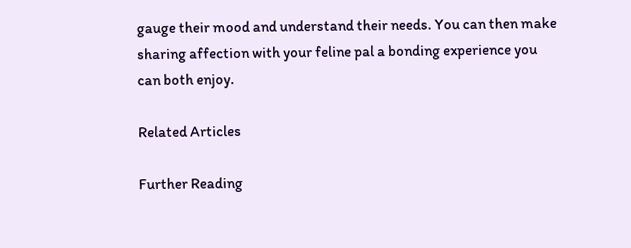gauge their mood and understand their needs. You can then make sharing affection with your feline pal a bonding experience you can both enjoy.

Related Articles

Further Reading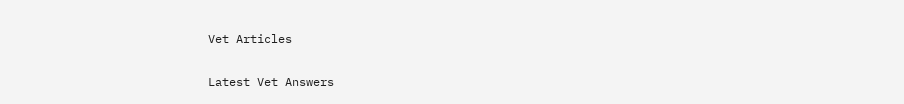Vet Articles

Latest Vet Answers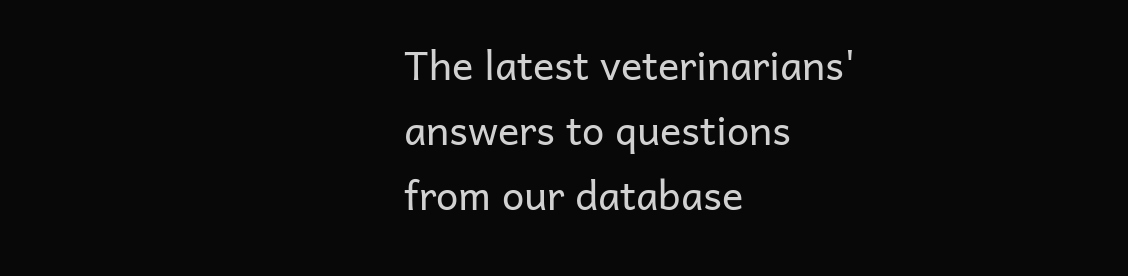The latest veterinarians' answers to questions from our database